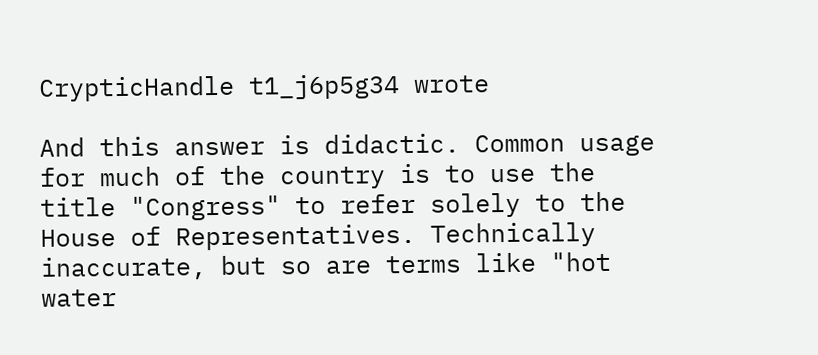CrypticHandle t1_j6p5g34 wrote

And this answer is didactic. Common usage for much of the country is to use the title "Congress" to refer solely to the House of Representatives. Technically inaccurate, but so are terms like "hot water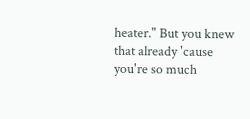heater." But you knew that already 'cause you're so much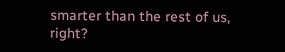smarter than the rest of us, right?